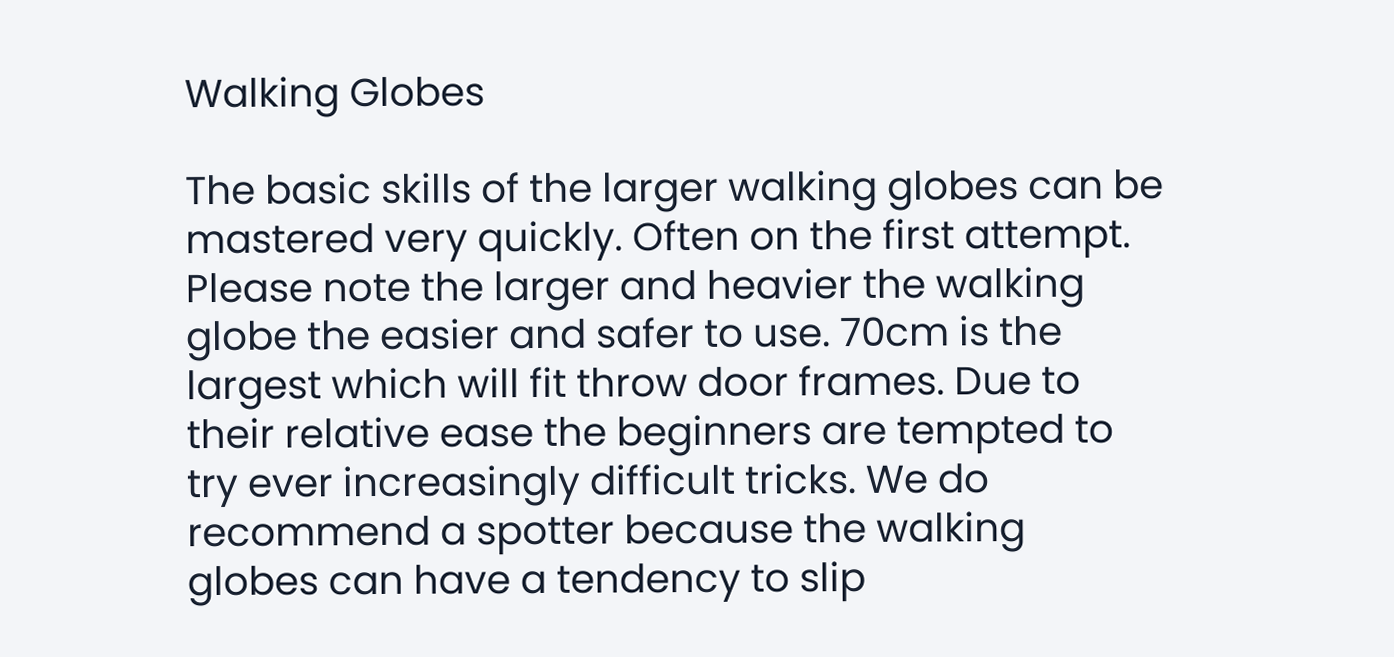Walking Globes

The basic skills of the larger walking globes can be mastered very quickly. Often on the first attempt. Please note the larger and heavier the walking globe the easier and safer to use. 70cm is the largest which will fit throw door frames. Due to their relative ease the beginners are tempted to try ever increasingly difficult tricks. We do recommend a spotter because the walking globes can have a tendency to slip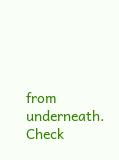from underneath. Check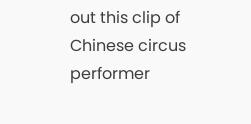out this clip of Chinese circus performer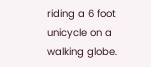riding a 6 foot unicycle on a walking globe.